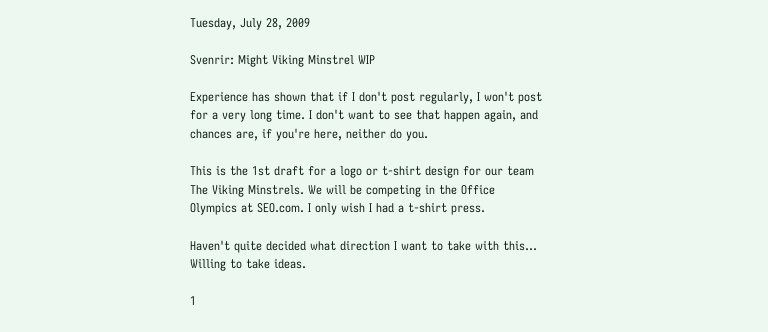Tuesday, July 28, 2009

Svenrir: Might Viking Minstrel WIP

Experience has shown that if I don't post regularly, I won't post for a very long time. I don't want to see that happen again, and chances are, if you're here, neither do you.

This is the 1st draft for a logo or t-shirt design for our team The Viking Minstrels. We will be competing in the Office Olympics at SEO.com. I only wish I had a t-shirt press.

Haven't quite decided what direction I want to take with this... Willing to take ideas.

1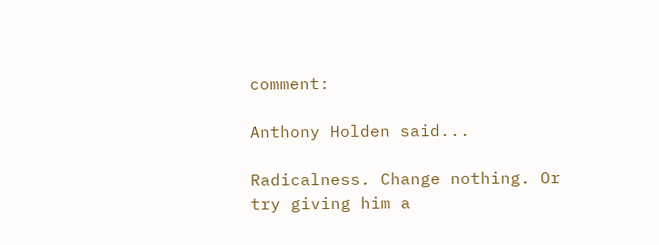comment:

Anthony Holden said...

Radicalness. Change nothing. Or try giving him a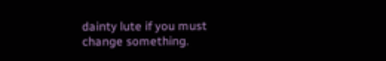dainty lute if you must change something.